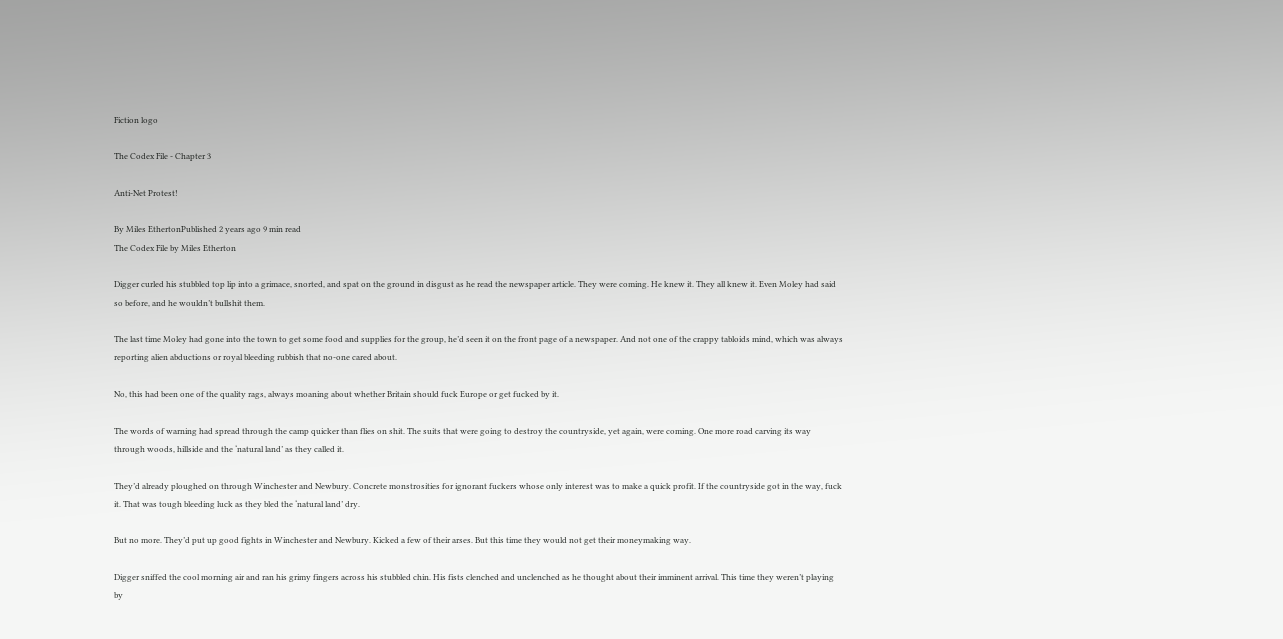Fiction logo

The Codex File - Chapter 3

Anti-Net Protest!

By Miles EthertonPublished 2 years ago 9 min read
The Codex File by Miles Etherton

Digger curled his stubbled top lip into a grimace, snorted, and spat on the ground in disgust as he read the newspaper article. They were coming. He knew it. They all knew it. Even Moley had said so before, and he wouldn’t bullshit them.

The last time Moley had gone into the town to get some food and supplies for the group, he’d seen it on the front page of a newspaper. And not one of the crappy tabloids mind, which was always reporting alien abductions or royal bleeding rubbish that no-one cared about.

No, this had been one of the quality rags, always moaning about whether Britain should fuck Europe or get fucked by it.

The words of warning had spread through the camp quicker than flies on shit. The suits that were going to destroy the countryside, yet again, were coming. One more road carving its way through woods, hillside and the ‘natural land’ as they called it.

They’d already ploughed on through Winchester and Newbury. Concrete monstrosities for ignorant fuckers whose only interest was to make a quick profit. If the countryside got in the way, fuck it. That was tough bleeding luck as they bled the ‘natural land’ dry.

But no more. They’d put up good fights in Winchester and Newbury. Kicked a few of their arses. But this time they would not get their moneymaking way.

Digger sniffed the cool morning air and ran his grimy fingers across his stubbled chin. His fists clenched and unclenched as he thought about their imminent arrival. This time they weren’t playing by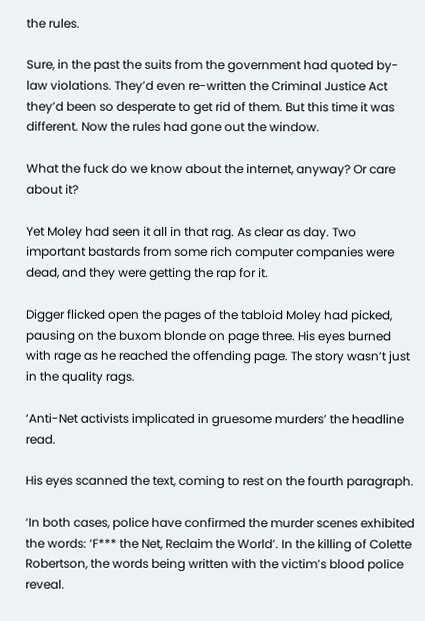the rules.

Sure, in the past the suits from the government had quoted by-law violations. They’d even re-written the Criminal Justice Act they’d been so desperate to get rid of them. But this time it was different. Now the rules had gone out the window.

What the fuck do we know about the internet, anyway? Or care about it?

Yet Moley had seen it all in that rag. As clear as day. Two important bastards from some rich computer companies were dead, and they were getting the rap for it.

Digger flicked open the pages of the tabloid Moley had picked, pausing on the buxom blonde on page three. His eyes burned with rage as he reached the offending page. The story wasn’t just in the quality rags.

‘Anti-Net activists implicated in gruesome murders’ the headline read.

His eyes scanned the text, coming to rest on the fourth paragraph.

‘In both cases, police have confirmed the murder scenes exhibited the words: ‘F*** the Net, Reclaim the World’. In the killing of Colette Robertson, the words being written with the victim’s blood police reveal.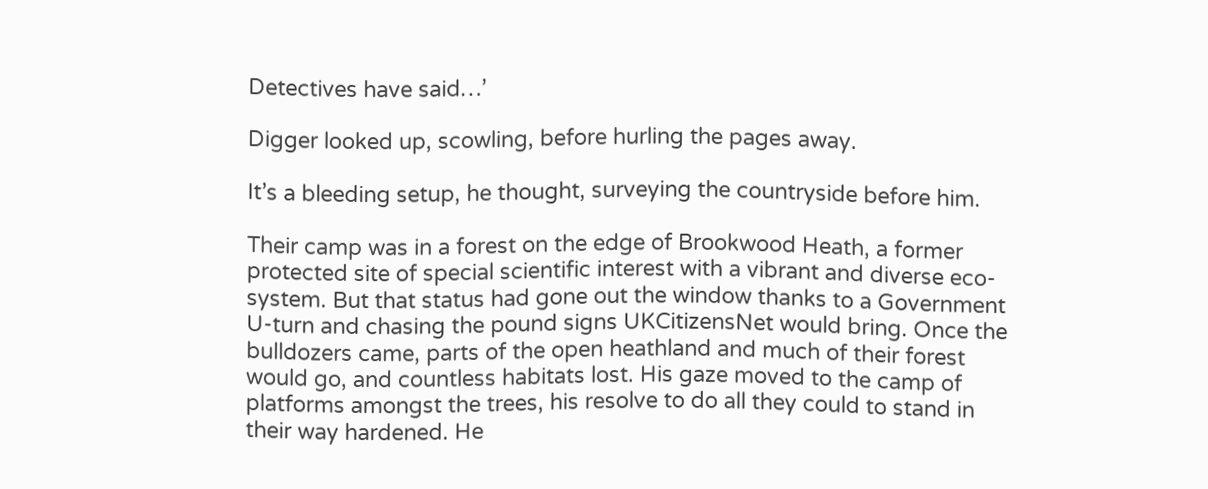Detectives have said…’

Digger looked up, scowling, before hurling the pages away.

It’s a bleeding setup, he thought, surveying the countryside before him.

Their camp was in a forest on the edge of Brookwood Heath, a former protected site of special scientific interest with a vibrant and diverse eco-system. But that status had gone out the window thanks to a Government U-turn and chasing the pound signs UKCitizensNet would bring. Once the bulldozers came, parts of the open heathland and much of their forest would go, and countless habitats lost. His gaze moved to the camp of platforms amongst the trees, his resolve to do all they could to stand in their way hardened. He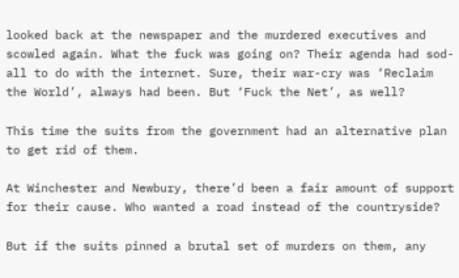looked back at the newspaper and the murdered executives and scowled again. What the fuck was going on? Their agenda had sod-all to do with the internet. Sure, their war-cry was ‘Reclaim the World’, always had been. But ‘Fuck the Net’, as well?

This time the suits from the government had an alternative plan to get rid of them.

At Winchester and Newbury, there’d been a fair amount of support for their cause. Who wanted a road instead of the countryside?

But if the suits pinned a brutal set of murders on them, any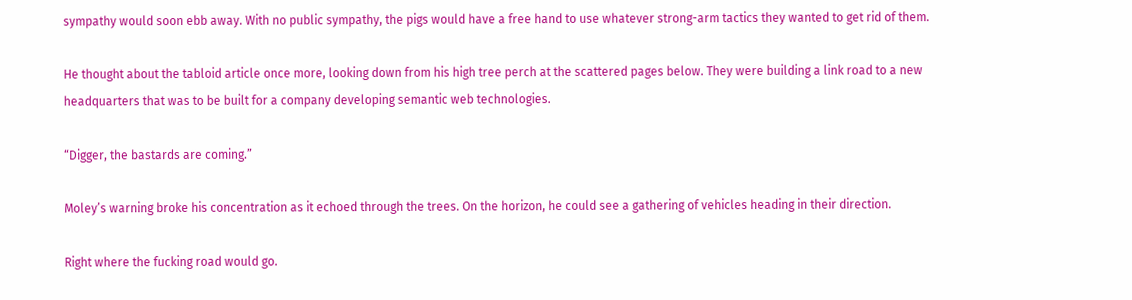sympathy would soon ebb away. With no public sympathy, the pigs would have a free hand to use whatever strong-arm tactics they wanted to get rid of them.

He thought about the tabloid article once more, looking down from his high tree perch at the scattered pages below. They were building a link road to a new headquarters that was to be built for a company developing semantic web technologies.

“Digger, the bastards are coming.”

Moley’s warning broke his concentration as it echoed through the trees. On the horizon, he could see a gathering of vehicles heading in their direction.

Right where the fucking road would go.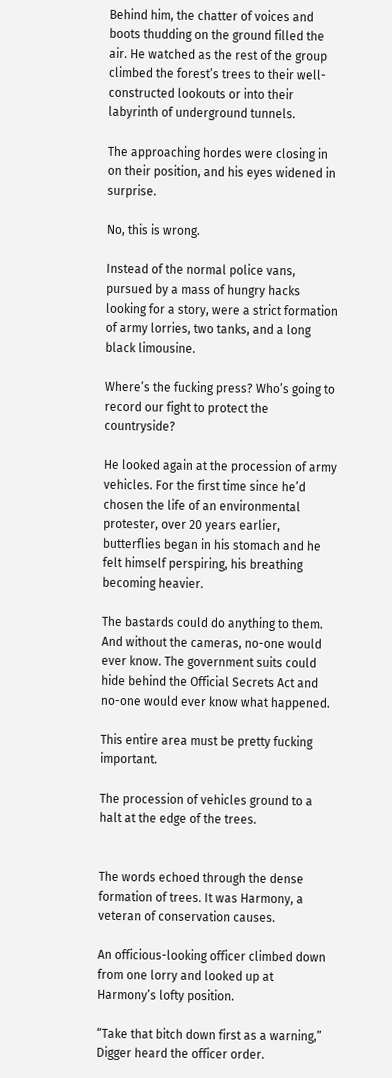Behind him, the chatter of voices and boots thudding on the ground filled the air. He watched as the rest of the group climbed the forest’s trees to their well-constructed lookouts or into their labyrinth of underground tunnels.

The approaching hordes were closing in on their position, and his eyes widened in surprise.

No, this is wrong.

Instead of the normal police vans, pursued by a mass of hungry hacks looking for a story, were a strict formation of army lorries, two tanks, and a long black limousine.

Where’s the fucking press? Who’s going to record our fight to protect the countryside?

He looked again at the procession of army vehicles. For the first time since he’d chosen the life of an environmental protester, over 20 years earlier, butterflies began in his stomach and he felt himself perspiring, his breathing becoming heavier.

The bastards could do anything to them. And without the cameras, no-one would ever know. The government suits could hide behind the Official Secrets Act and no-one would ever know what happened.

This entire area must be pretty fucking important.

The procession of vehicles ground to a halt at the edge of the trees.


The words echoed through the dense formation of trees. It was Harmony, a veteran of conservation causes.

An officious-looking officer climbed down from one lorry and looked up at Harmony’s lofty position.

“Take that bitch down first as a warning,” Digger heard the officer order.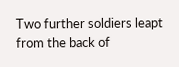Two further soldiers leapt from the back of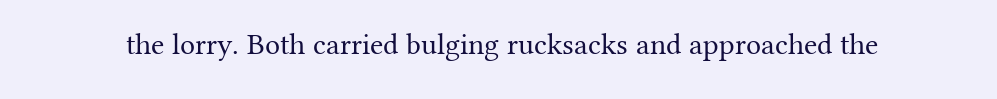the lorry. Both carried bulging rucksacks and approached the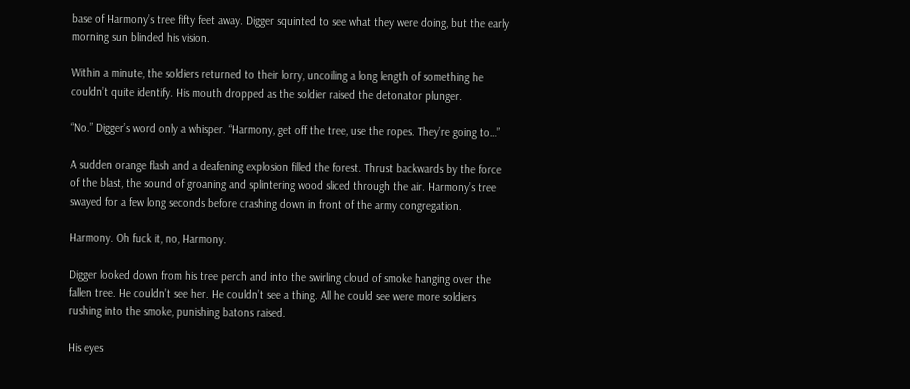base of Harmony’s tree fifty feet away. Digger squinted to see what they were doing, but the early morning sun blinded his vision.

Within a minute, the soldiers returned to their lorry, uncoiling a long length of something he couldn’t quite identify. His mouth dropped as the soldier raised the detonator plunger.

“No.” Digger’s word only a whisper. “Harmony, get off the tree, use the ropes. They’re going to…”

A sudden orange flash and a deafening explosion filled the forest. Thrust backwards by the force of the blast, the sound of groaning and splintering wood sliced through the air. Harmony’s tree swayed for a few long seconds before crashing down in front of the army congregation.

Harmony. Oh fuck it, no, Harmony.

Digger looked down from his tree perch and into the swirling cloud of smoke hanging over the fallen tree. He couldn’t see her. He couldn’t see a thing. All he could see were more soldiers rushing into the smoke, punishing batons raised.

His eyes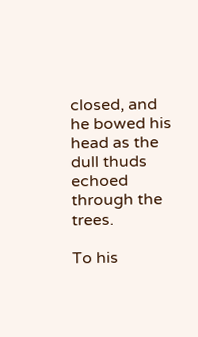closed, and he bowed his head as the dull thuds echoed through the trees.

To his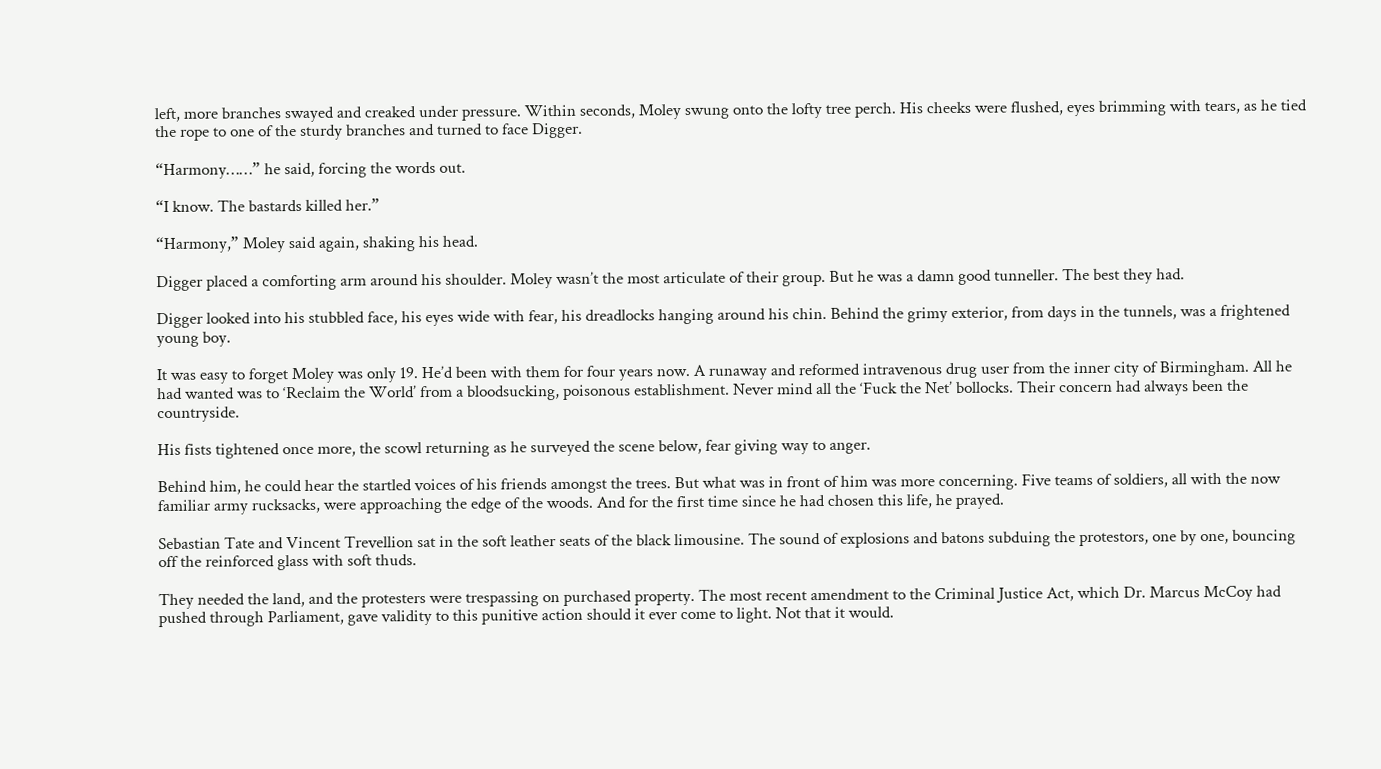left, more branches swayed and creaked under pressure. Within seconds, Moley swung onto the lofty tree perch. His cheeks were flushed, eyes brimming with tears, as he tied the rope to one of the sturdy branches and turned to face Digger.

“Harmony……” he said, forcing the words out.

“I know. The bastards killed her.”

“Harmony,” Moley said again, shaking his head.

Digger placed a comforting arm around his shoulder. Moley wasn’t the most articulate of their group. But he was a damn good tunneller. The best they had.

Digger looked into his stubbled face, his eyes wide with fear, his dreadlocks hanging around his chin. Behind the grimy exterior, from days in the tunnels, was a frightened young boy.

It was easy to forget Moley was only 19. He’d been with them for four years now. A runaway and reformed intravenous drug user from the inner city of Birmingham. All he had wanted was to ‘Reclaim the World’ from a bloodsucking, poisonous establishment. Never mind all the ‘Fuck the Net’ bollocks. Their concern had always been the countryside.

His fists tightened once more, the scowl returning as he surveyed the scene below, fear giving way to anger.

Behind him, he could hear the startled voices of his friends amongst the trees. But what was in front of him was more concerning. Five teams of soldiers, all with the now familiar army rucksacks, were approaching the edge of the woods. And for the first time since he had chosen this life, he prayed.

Sebastian Tate and Vincent Trevellion sat in the soft leather seats of the black limousine. The sound of explosions and batons subduing the protestors, one by one, bouncing off the reinforced glass with soft thuds.

They needed the land, and the protesters were trespassing on purchased property. The most recent amendment to the Criminal Justice Act, which Dr. Marcus McCoy had pushed through Parliament, gave validity to this punitive action should it ever come to light. Not that it would.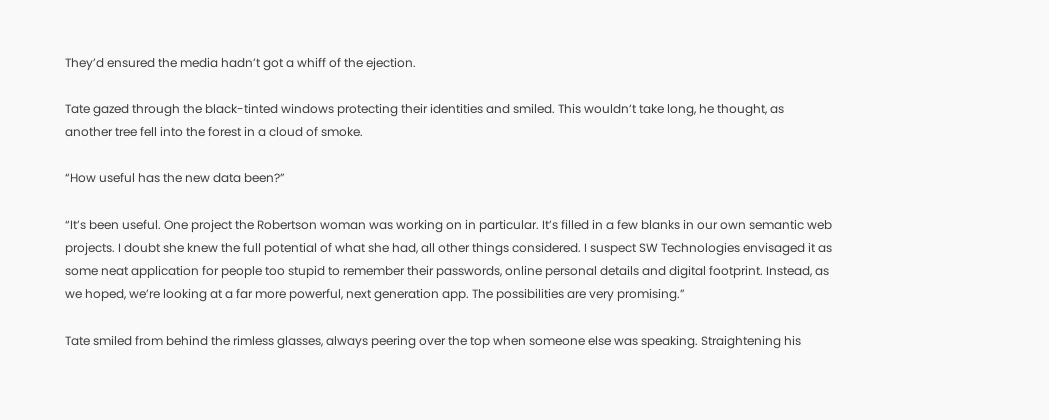They’d ensured the media hadn’t got a whiff of the ejection.

Tate gazed through the black-tinted windows protecting their identities and smiled. This wouldn’t take long, he thought, as another tree fell into the forest in a cloud of smoke.

“How useful has the new data been?”

“It’s been useful. One project the Robertson woman was working on in particular. It’s filled in a few blanks in our own semantic web projects. I doubt she knew the full potential of what she had, all other things considered. I suspect SW Technologies envisaged it as some neat application for people too stupid to remember their passwords, online personal details and digital footprint. Instead, as we hoped, we’re looking at a far more powerful, next generation app. The possibilities are very promising.”

Tate smiled from behind the rimless glasses, always peering over the top when someone else was speaking. Straightening his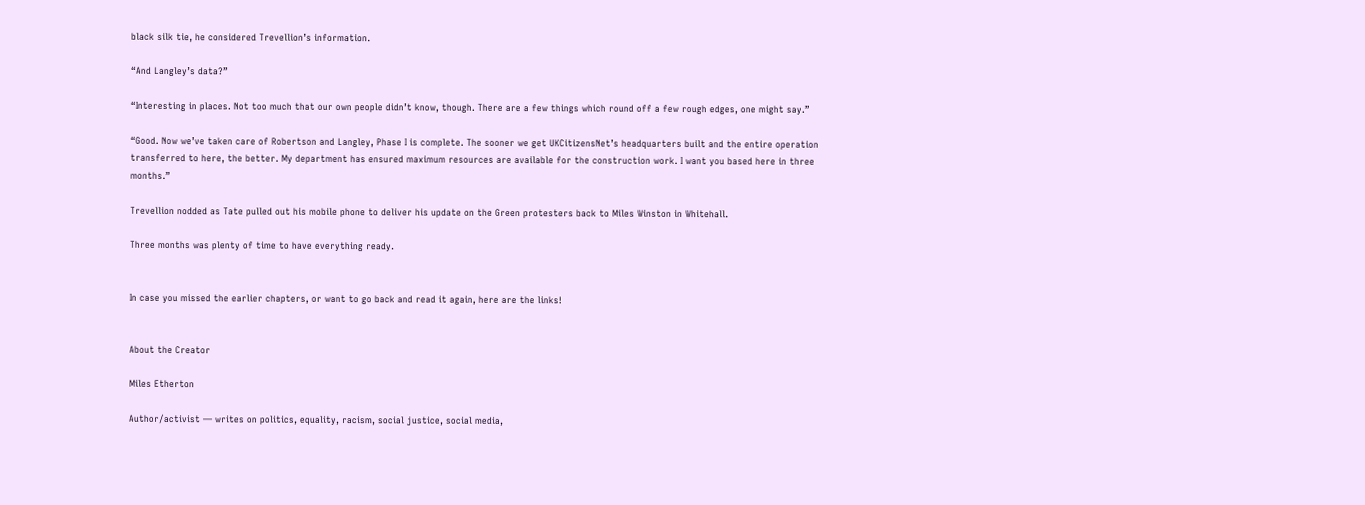black silk tie, he considered Trevellion’s information.

“And Langley’s data?”

“Interesting in places. Not too much that our own people didn’t know, though. There are a few things which round off a few rough edges, one might say.”

“Good. Now we’ve taken care of Robertson and Langley, Phase I is complete. The sooner we get UKCitizensNet’s headquarters built and the entire operation transferred to here, the better. My department has ensured maximum resources are available for the construction work. I want you based here in three months.”

Trevellion nodded as Tate pulled out his mobile phone to deliver his update on the Green protesters back to Miles Winston in Whitehall.

Three months was plenty of time to have everything ready.


In case you missed the earlier chapters, or want to go back and read it again, here are the links!


About the Creator

Miles Etherton

Author/activist — writes on politics, equality, racism, social justice, social media,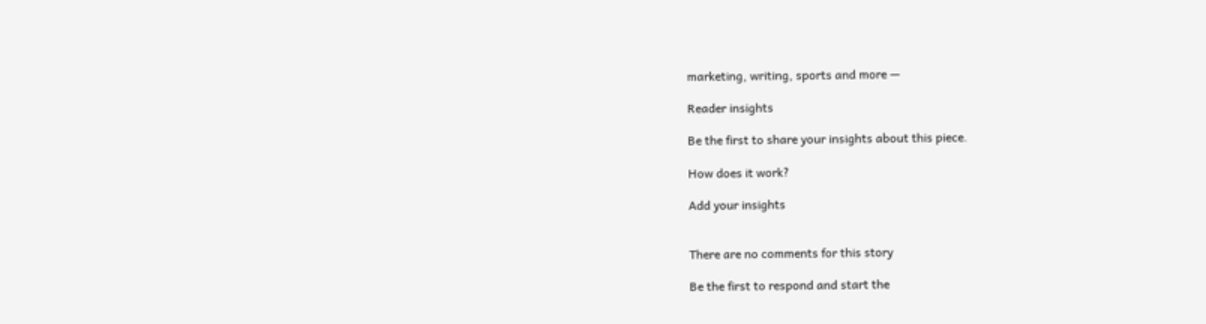marketing, writing, sports and more —

Reader insights

Be the first to share your insights about this piece.

How does it work?

Add your insights


There are no comments for this story

Be the first to respond and start the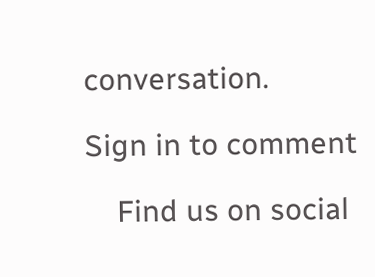conversation.

Sign in to comment

    Find us on social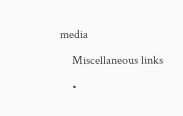media

    Miscellaneous links

    •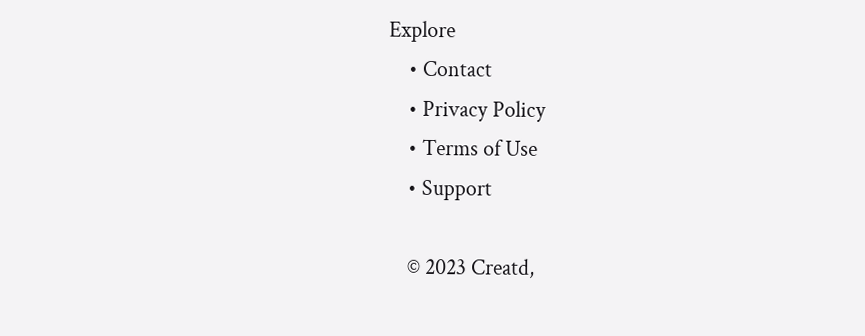Explore
    • Contact
    • Privacy Policy
    • Terms of Use
    • Support

    © 2023 Creatd,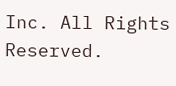Inc. All Rights Reserved.